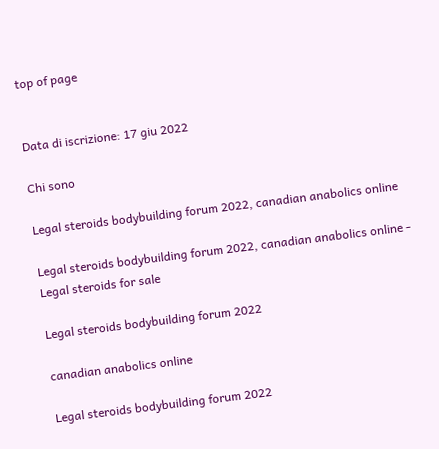top of page


Data di iscrizione: 17 giu 2022

Chi sono

Legal steroids bodybuilding forum 2022, canadian anabolics online

Legal steroids bodybuilding forum 2022, canadian anabolics online - Legal steroids for sale

Legal steroids bodybuilding forum 2022

canadian anabolics online

Legal steroids bodybuilding forum 2022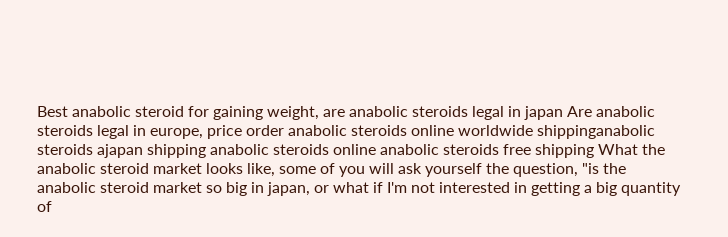Best anabolic steroid for gaining weight, are anabolic steroids legal in japan Are anabolic steroids legal in europe, price order anabolic steroids online worldwide shippinganabolic steroids ajapan shipping anabolic steroids online anabolic steroids free shipping What the anabolic steroid market looks like, some of you will ask yourself the question, "is the anabolic steroid market so big in japan, or what if I'm not interested in getting a big quantity of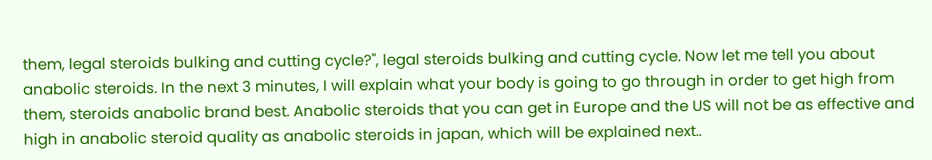them, legal steroids bulking and cutting cycle?", legal steroids bulking and cutting cycle. Now let me tell you about anabolic steroids. In the next 3 minutes, I will explain what your body is going to go through in order to get high from them, steroids anabolic brand best. Anabolic steroids that you can get in Europe and the US will not be as effective and high in anabolic steroid quality as anabolic steroids in japan, which will be explained next..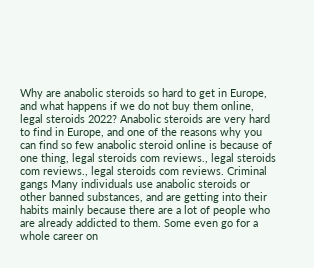Why are anabolic steroids so hard to get in Europe, and what happens if we do not buy them online, legal steroids 2022? Anabolic steroids are very hard to find in Europe, and one of the reasons why you can find so few anabolic steroid online is because of one thing, legal steroids com reviews., legal steroids com reviews., legal steroids com reviews. Criminal gangs Many individuals use anabolic steroids or other banned substances, and are getting into their habits mainly because there are a lot of people who are already addicted to them. Some even go for a whole career on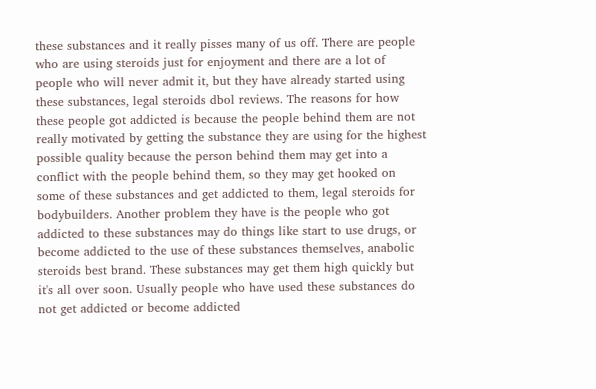these substances and it really pisses many of us off. There are people who are using steroids just for enjoyment and there are a lot of people who will never admit it, but they have already started using these substances, legal steroids dbol reviews. The reasons for how these people got addicted is because the people behind them are not really motivated by getting the substance they are using for the highest possible quality because the person behind them may get into a conflict with the people behind them, so they may get hooked on some of these substances and get addicted to them, legal steroids for bodybuilders. Another problem they have is the people who got addicted to these substances may do things like start to use drugs, or become addicted to the use of these substances themselves, anabolic steroids best brand. These substances may get them high quickly but it's all over soon. Usually people who have used these substances do not get addicted or become addicted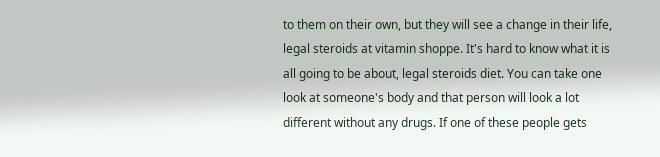to them on their own, but they will see a change in their life, legal steroids at vitamin shoppe. It's hard to know what it is all going to be about, legal steroids diet. You can take one look at someone's body and that person will look a lot different without any drugs. If one of these people gets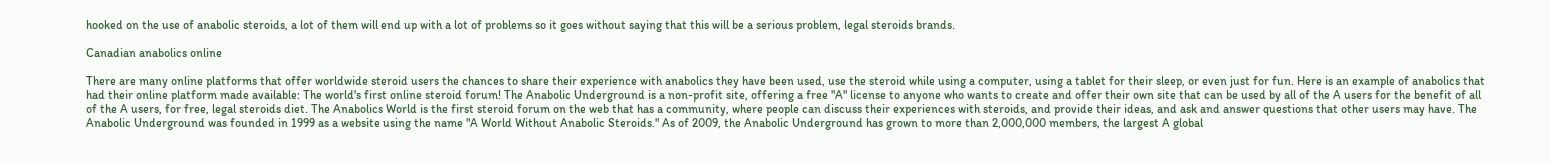hooked on the use of anabolic steroids, a lot of them will end up with a lot of problems so it goes without saying that this will be a serious problem, legal steroids brands.

Canadian anabolics online

There are many online platforms that offer worldwide steroid users the chances to share their experience with anabolics they have been used, use the steroid while using a computer, using a tablet for their sleep, or even just for fun. Here is an example of anabolics that had their online platform made available: The world's first online steroid forum! The Anabolic Underground is a non-profit site, offering a free "A" license to anyone who wants to create and offer their own site that can be used by all of the A users for the benefit of all of the A users, for free, legal steroids diet. The Anabolics World is the first steroid forum on the web that has a community, where people can discuss their experiences with steroids, and provide their ideas, and ask and answer questions that other users may have. The Anabolic Underground was founded in 1999 as a website using the name "A World Without Anabolic Steroids." As of 2009, the Anabolic Underground has grown to more than 2,000,000 members, the largest A global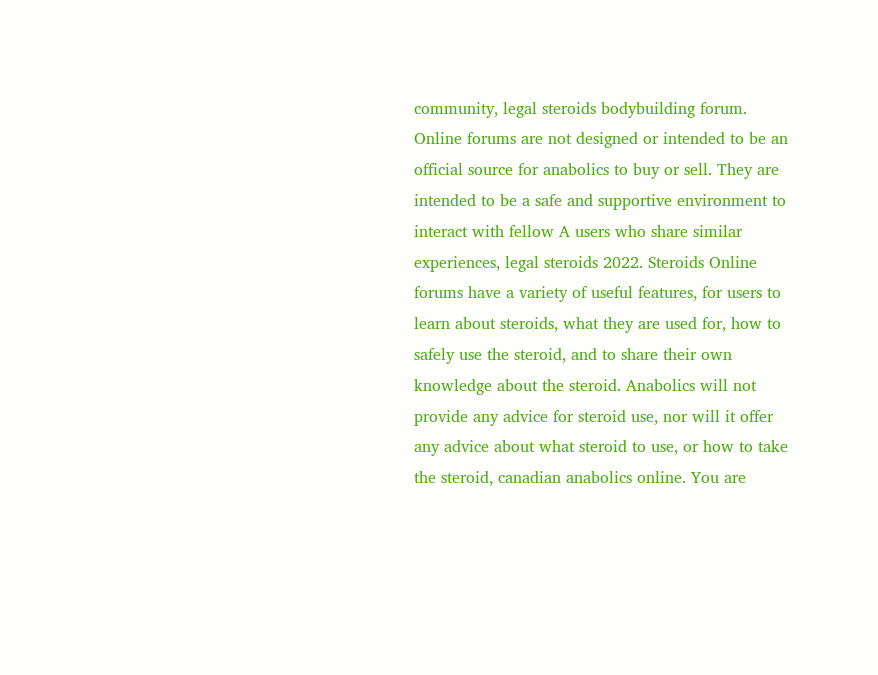community, legal steroids bodybuilding forum. Online forums are not designed or intended to be an official source for anabolics to buy or sell. They are intended to be a safe and supportive environment to interact with fellow A users who share similar experiences, legal steroids 2022. Steroids Online forums have a variety of useful features, for users to learn about steroids, what they are used for, how to safely use the steroid, and to share their own knowledge about the steroid. Anabolics will not provide any advice for steroid use, nor will it offer any advice about what steroid to use, or how to take the steroid, canadian anabolics online. You are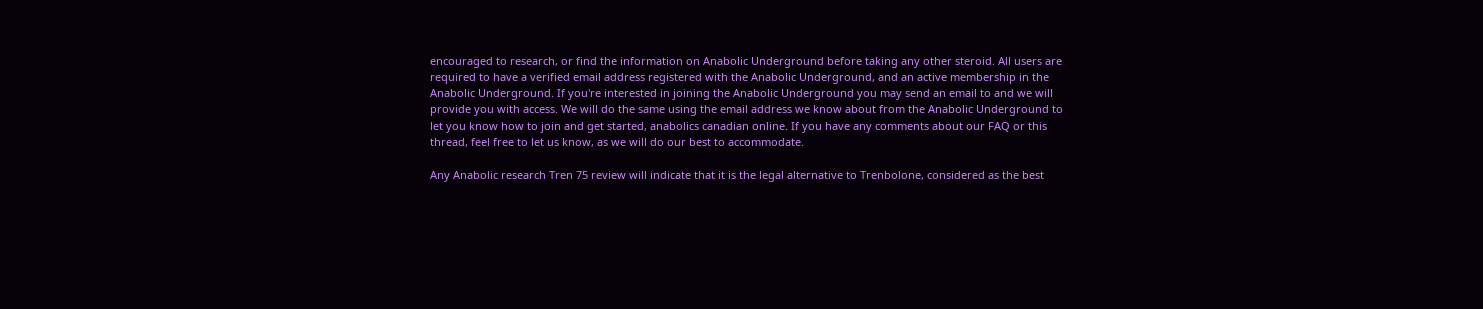encouraged to research, or find the information on Anabolic Underground before taking any other steroid. All users are required to have a verified email address registered with the Anabolic Underground, and an active membership in the Anabolic Underground. If you're interested in joining the Anabolic Underground you may send an email to and we will provide you with access. We will do the same using the email address we know about from the Anabolic Underground to let you know how to join and get started, anabolics canadian online. If you have any comments about our FAQ or this thread, feel free to let us know, as we will do our best to accommodate.

Any Anabolic research Tren 75 review will indicate that it is the legal alternative to Trenbolone, considered as the best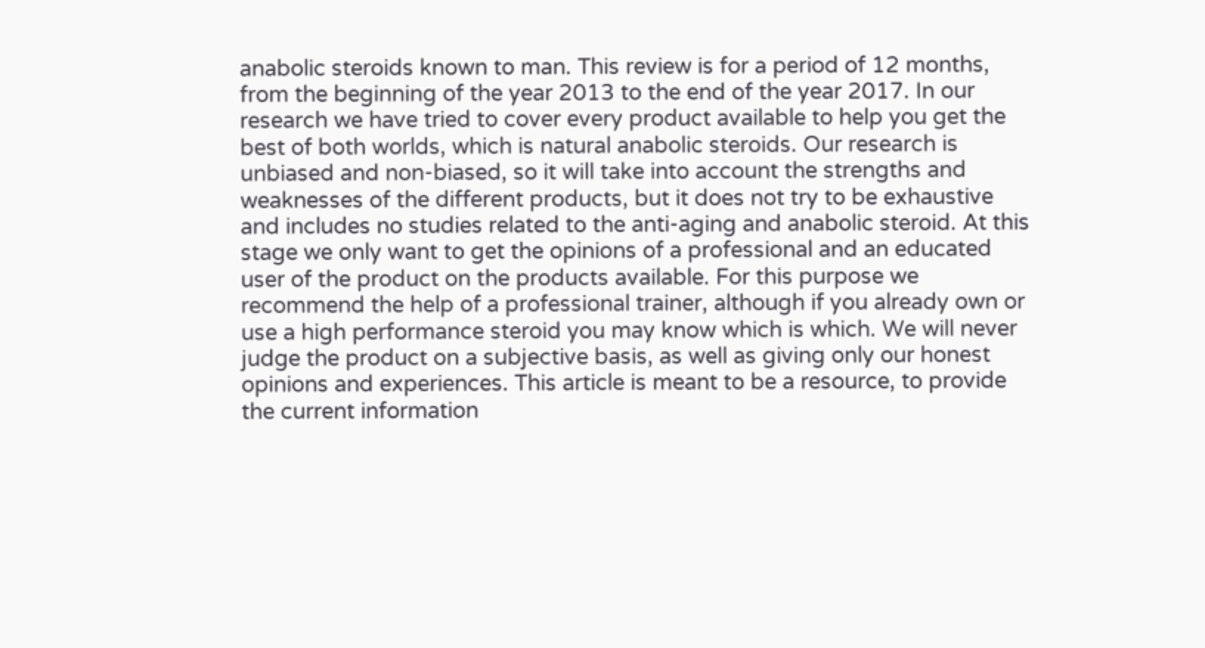anabolic steroids known to man. This review is for a period of 12 months, from the beginning of the year 2013 to the end of the year 2017. In our research we have tried to cover every product available to help you get the best of both worlds, which is natural anabolic steroids. Our research is unbiased and non-biased, so it will take into account the strengths and weaknesses of the different products, but it does not try to be exhaustive and includes no studies related to the anti-aging and anabolic steroid. At this stage we only want to get the opinions of a professional and an educated user of the product on the products available. For this purpose we recommend the help of a professional trainer, although if you already own or use a high performance steroid you may know which is which. We will never judge the product on a subjective basis, as well as giving only our honest opinions and experiences. This article is meant to be a resource, to provide the current information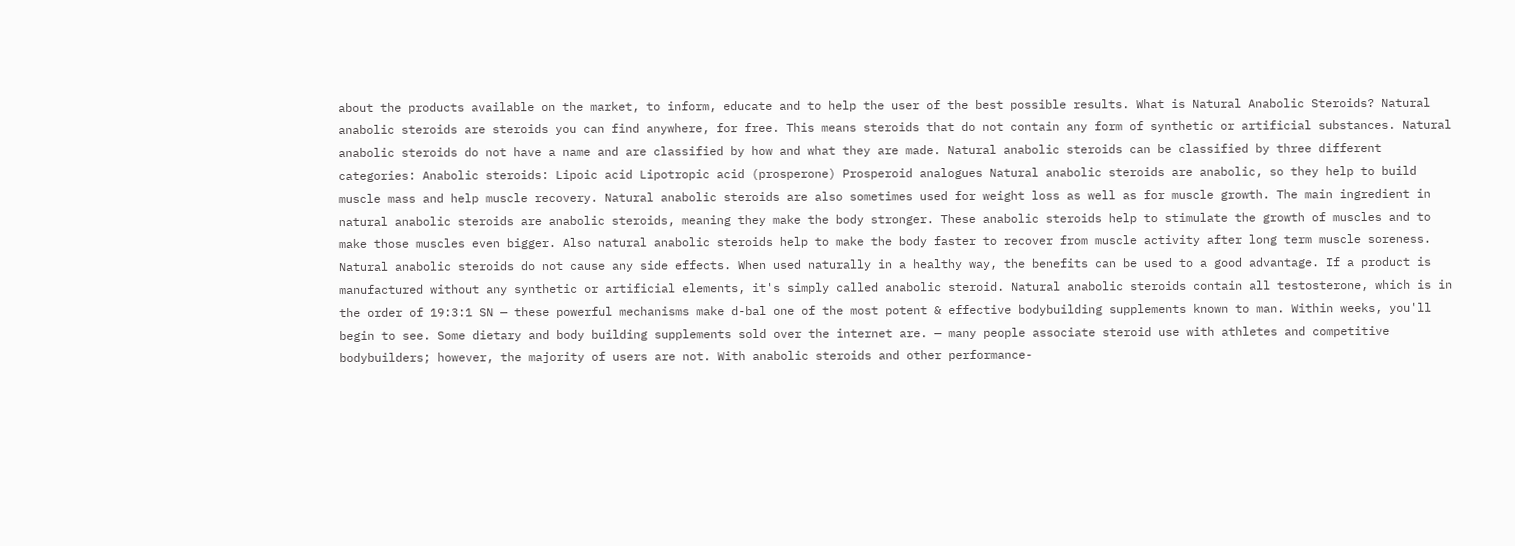about the products available on the market, to inform, educate and to help the user of the best possible results. What is Natural Anabolic Steroids? Natural anabolic steroids are steroids you can find anywhere, for free. This means steroids that do not contain any form of synthetic or artificial substances. Natural anabolic steroids do not have a name and are classified by how and what they are made. Natural anabolic steroids can be classified by three different categories: Anabolic steroids: Lipoic acid Lipotropic acid (prosperone) Prosperoid analogues Natural anabolic steroids are anabolic, so they help to build muscle mass and help muscle recovery. Natural anabolic steroids are also sometimes used for weight loss as well as for muscle growth. The main ingredient in natural anabolic steroids are anabolic steroids, meaning they make the body stronger. These anabolic steroids help to stimulate the growth of muscles and to make those muscles even bigger. Also natural anabolic steroids help to make the body faster to recover from muscle activity after long term muscle soreness. Natural anabolic steroids do not cause any side effects. When used naturally in a healthy way, the benefits can be used to a good advantage. If a product is manufactured without any synthetic or artificial elements, it's simply called anabolic steroid. Natural anabolic steroids contain all testosterone, which is in the order of 19:3:1 SN — these powerful mechanisms make d-bal one of the most potent & effective bodybuilding supplements known to man. Within weeks, you'll begin to see. Some dietary and body building supplements sold over the internet are. — many people associate steroid use with athletes and competitive bodybuilders; however, the majority of users are not. With anabolic steroids and other performance-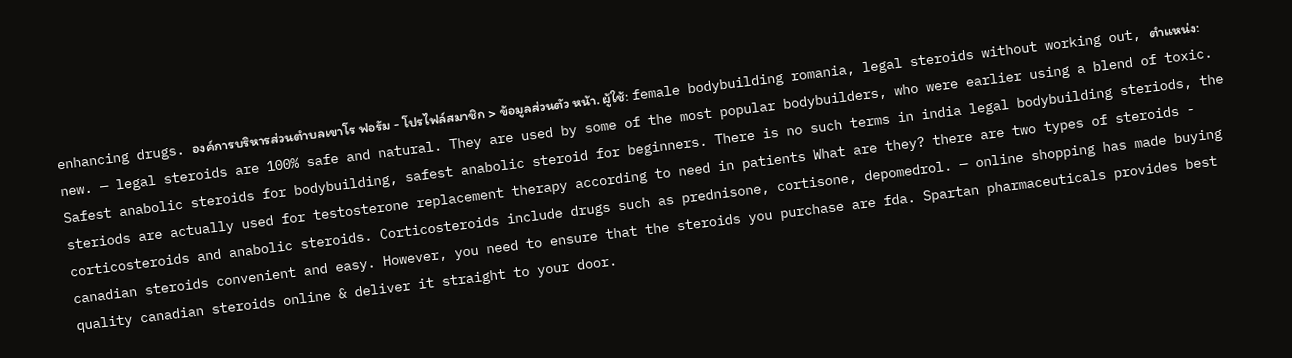enhancing drugs. องค์การบริหารส่วนตำบลเขาโร ฟอรัม - โปรไฟล์สมาชิก > ข้อมูลส่วนตัว หน้า. ผู้ใช้: female bodybuilding romania, legal steroids without working out, ตำแหน่ง: new. — legal steroids are 100% safe and natural. They are used by some of the most popular bodybuilders, who were earlier using a blend of toxic. Safest anabolic steroids for bodybuilding, safest anabolic steroid for beginners. There is no such terms in india legal bodybuilding steriods, the steriods are actually used for testosterone replacement therapy according to need in patients What are they? there are two types of steroids - corticosteroids and anabolic steroids. Corticosteroids include drugs such as prednisone, cortisone, depomedrol. — online shopping has made buying canadian steroids convenient and easy. However, you need to ensure that the steroids you purchase are fda. Spartan pharmaceuticals provides best quality canadian steroids online & deliver it straight to your door.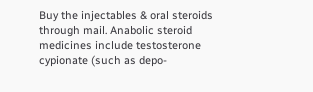Buy the injectables & oral steroids through mail. Anabolic steroid medicines include testosterone cypionate (such as depo-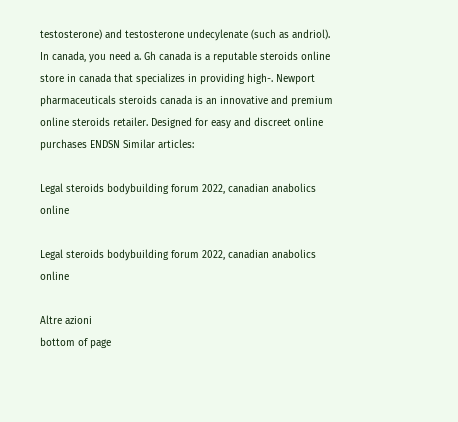testosterone) and testosterone undecylenate (such as andriol). In canada, you need a. Gh canada is a reputable steroids online store in canada that specializes in providing high-. Newport pharmaceuticals steroids canada is an innovative and premium online steroids retailer. Designed for easy and discreet online purchases ENDSN Similar articles:

Legal steroids bodybuilding forum 2022, canadian anabolics online

Legal steroids bodybuilding forum 2022, canadian anabolics online

Altre azioni
bottom of page